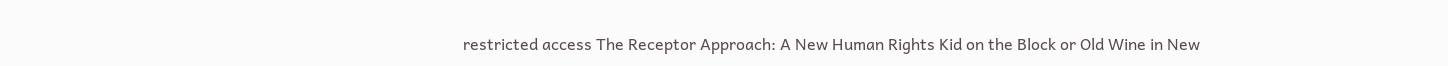restricted access The Receptor Approach: A New Human Rights Kid on the Block or Old Wine in New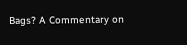Bags? A Commentary on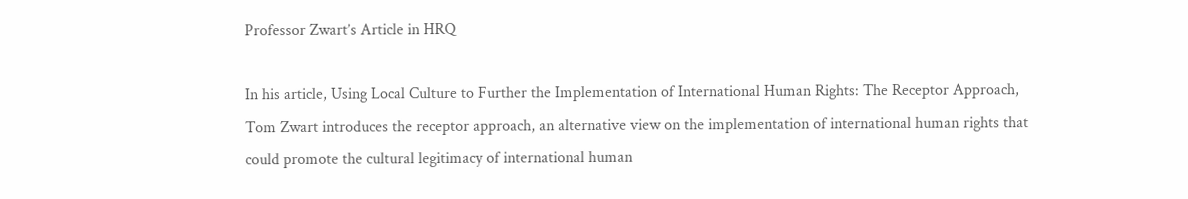Professor Zwart’s Article in HRQ

In his article, Using Local Culture to Further the Implementation of International Human Rights: The Receptor Approach, Tom Zwart introduces the receptor approach, an alternative view on the implementation of international human rights that could promote the cultural legitimacy of international human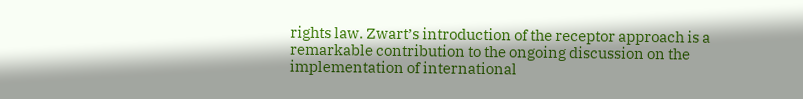rights law. Zwart’s introduction of the receptor approach is a remarkable contribution to the ongoing discussion on the implementation of international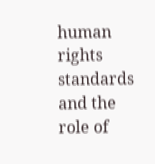human rights standards and the role of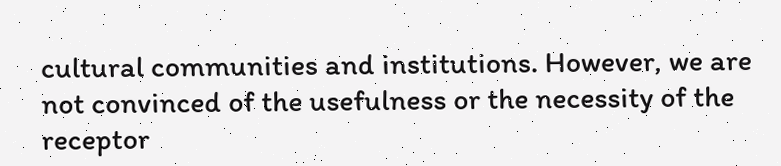cultural communities and institutions. However, we are not convinced of the usefulness or the necessity of the receptor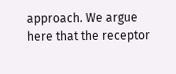approach. We argue here that the receptor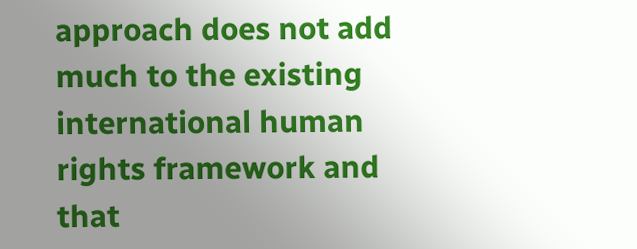approach does not add much to the existing international human rights framework and that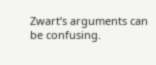Zwart’s arguments can be confusing.